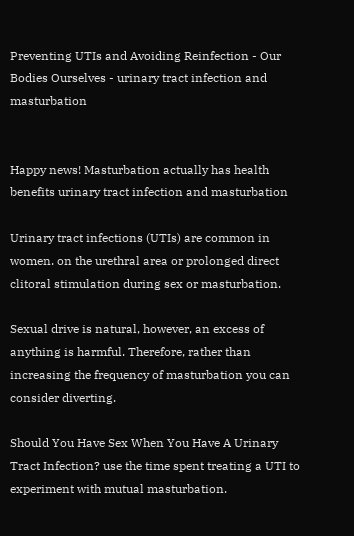Preventing UTIs and Avoiding Reinfection - Our Bodies Ourselves - urinary tract infection and masturbation


Happy news! Masturbation actually has health benefits urinary tract infection and masturbation

Urinary tract infections (UTIs) are common in women. on the urethral area or prolonged direct clitoral stimulation during sex or masturbation.

Sexual drive is natural, however, an excess of anything is harmful. Therefore, rather than increasing the frequency of masturbation you can consider diverting.

Should You Have Sex When You Have A Urinary Tract Infection? use the time spent treating a UTI to experiment with mutual masturbation.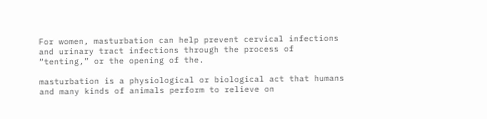For women, masturbation can help prevent cervical infections and urinary tract infections through the process of “tenting,” or the opening of the.

masturbation is a physiological or biological act that humans and many kinds of animals perform to relieve on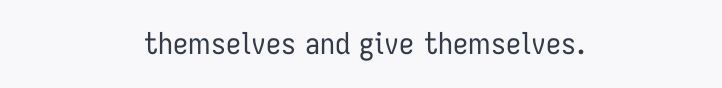themselves and give themselves.